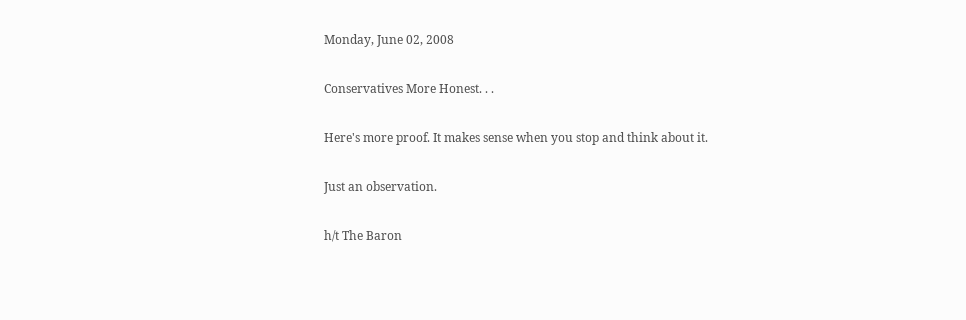Monday, June 02, 2008

Conservatives More Honest. . .

Here's more proof. It makes sense when you stop and think about it.

Just an observation.

h/t The Baron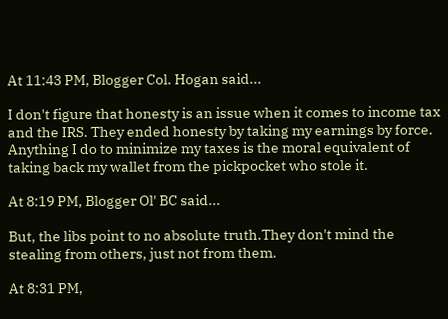At 11:43 PM, Blogger Col. Hogan said...

I don't figure that honesty is an issue when it comes to income tax and the IRS. They ended honesty by taking my earnings by force. Anything I do to minimize my taxes is the moral equivalent of taking back my wallet from the pickpocket who stole it.

At 8:19 PM, Blogger Ol' BC said...

But, the libs point to no absolute truth.They don't mind the stealing from others, just not from them.

At 8:31 PM,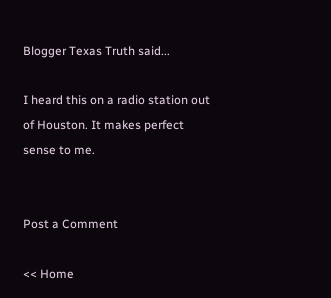Blogger Texas Truth said...

I heard this on a radio station out of Houston. It makes perfect sense to me.


Post a Comment

<< Home